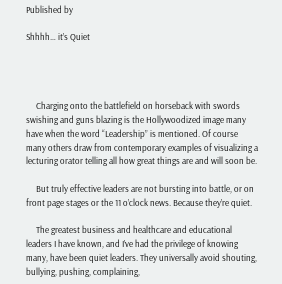Published by

Shhhh… it’s Quiet




     Charging onto the battlefield on horseback with swords swishing and guns blazing is the Hollywoodized image many have when the word “Leadership” is mentioned. Of course many others draw from contemporary examples of visualizing a lecturing orator telling all how great things are and will soon be.

     But truly effective leaders are not bursting into battle, or on front page stages or the 11 o’clock news. Because they’re quiet.

     The greatest business and healthcare and educational leaders I have known, and I’ve had the privilege of knowing many, have been quiet leaders. They universally avoid shouting, bullying, pushing, complaining,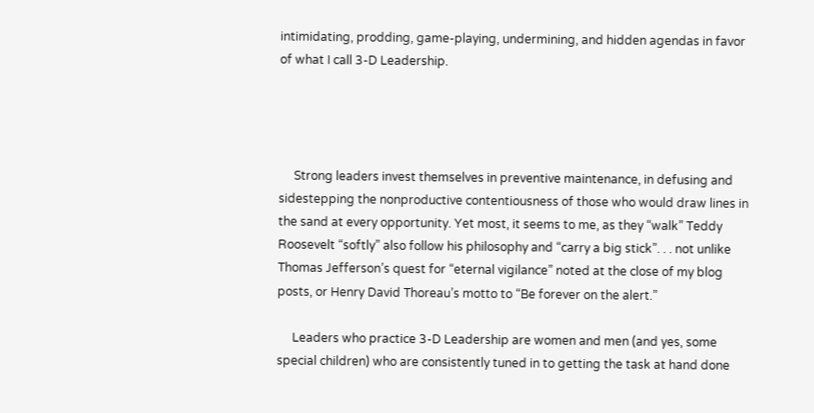intimidating, prodding, game-playing, undermining, and hidden agendas in favor of what I call 3-D Leadership.




     Strong leaders invest themselves in preventive maintenance, in defusing and sidestepping the nonproductive contentiousness of those who would draw lines in the sand at every opportunity. Yet most, it seems to me, as they “walk” Teddy Roosevelt “softly” also follow his philosophy and “carry a big stick”. . . not unlike Thomas Jefferson’s quest for “eternal vigilance” noted at the close of my blog posts, or Henry David Thoreau’s motto to “Be forever on the alert.”

     Leaders who practice 3-D Leadership are women and men (and yes, some special children) who are consistently tuned in to getting the task at hand done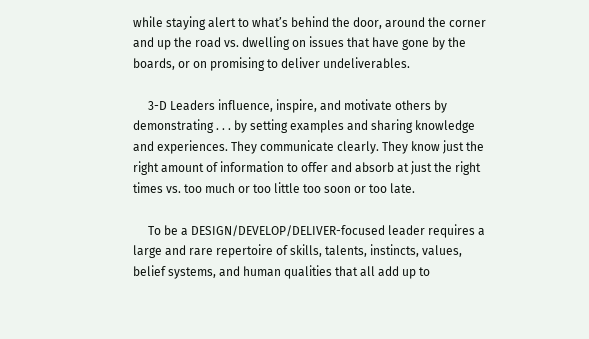while staying alert to what’s behind the door, around the corner and up the road vs. dwelling on issues that have gone by the boards, or on promising to deliver undeliverables.

     3-D Leaders influence, inspire, and motivate others by demonstrating . . . by setting examples and sharing knowledge and experiences. They communicate clearly. They know just the right amount of information to offer and absorb at just the right times vs. too much or too little too soon or too late.

     To be a DESIGN/DEVELOP/DELIVER-focused leader requires a large and rare repertoire of skills, talents, instincts, values, belief systems, and human qualities that all add up to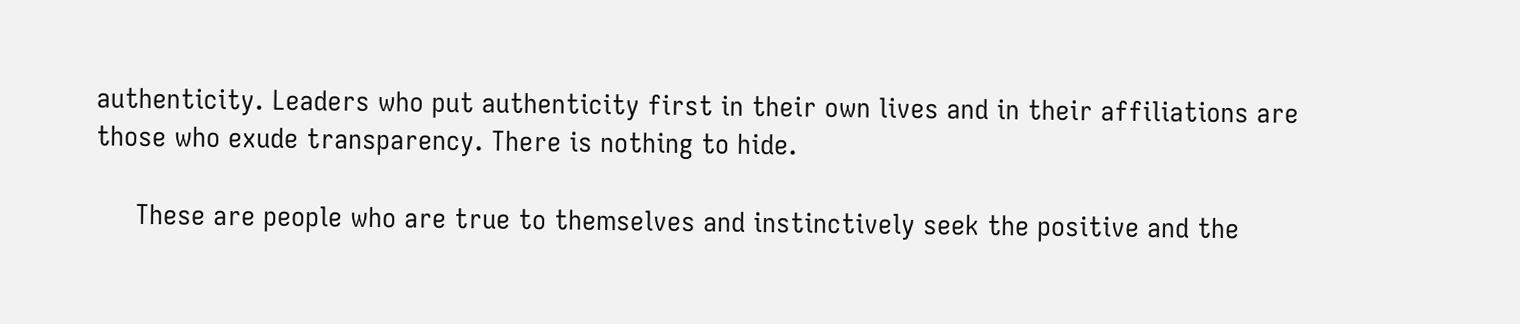authenticity. Leaders who put authenticity first in their own lives and in their affiliations are those who exude transparency. There is nothing to hide.

     These are people who are true to themselves and instinctively seek the positive and the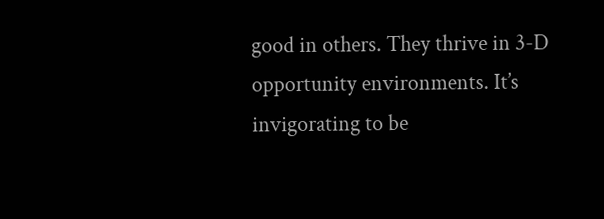good in others. They thrive in 3-D opportunity environments. It’s invigorating to be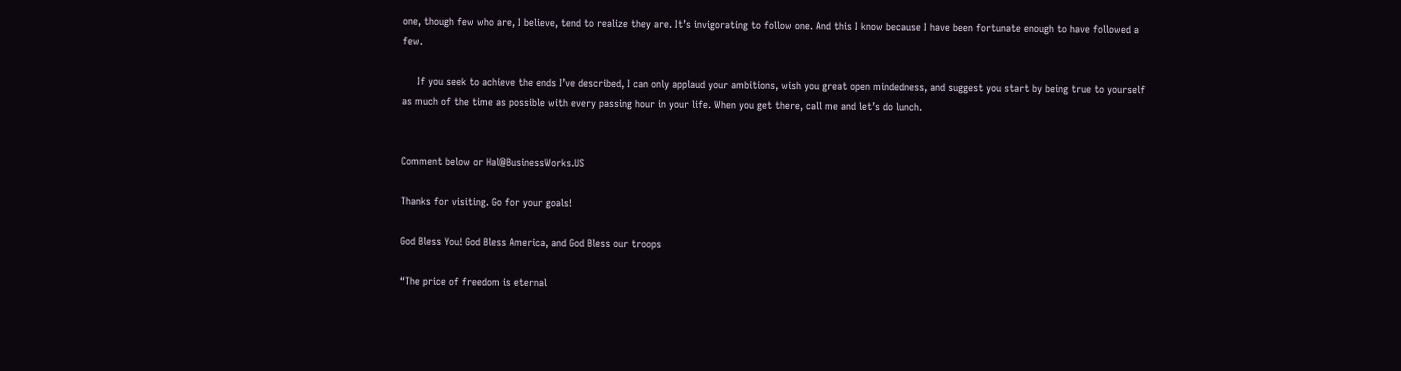one, though few who are, I believe, tend to realize they are. It’s invigorating to follow one. And this I know because I have been fortunate enough to have followed a few.

     If you seek to achieve the ends I’ve described, I can only applaud your ambitions, wish you great open mindedness, and suggest you start by being true to yourself as much of the time as possible with every passing hour in your life. When you get there, call me and let’s do lunch.


Comment below or Hal@BusinessWorks.US

Thanks for visiting. Go for your goals!

God Bless You! God Bless America, and God Bless our troops

“The price of freedom is eternal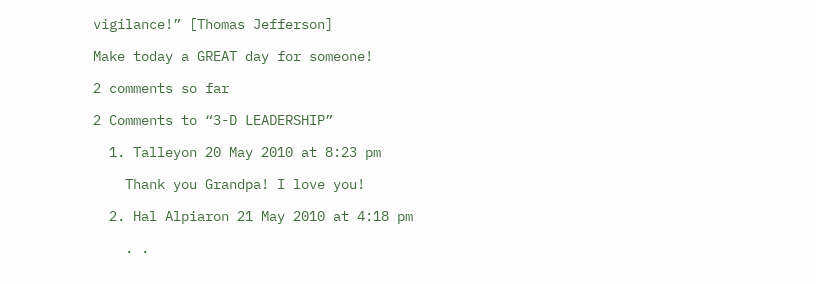vigilance!” [Thomas Jefferson]

Make today a GREAT day for someone!

2 comments so far

2 Comments to “3-D LEADERSHIP”

  1. Talleyon 20 May 2010 at 8:23 pm

    Thank you Grandpa! I love you!

  2. Hal Alpiaron 21 May 2010 at 4:18 pm

    . .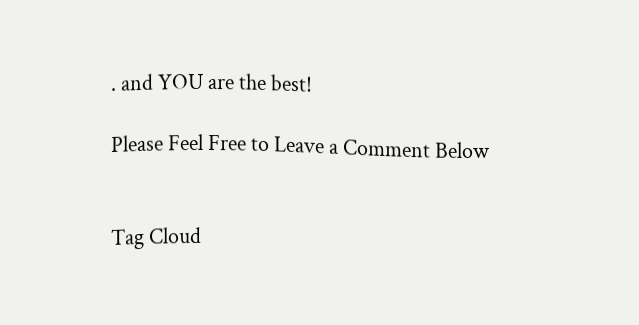. and YOU are the best!

Please Feel Free to Leave a Comment Below


Tag Cloud